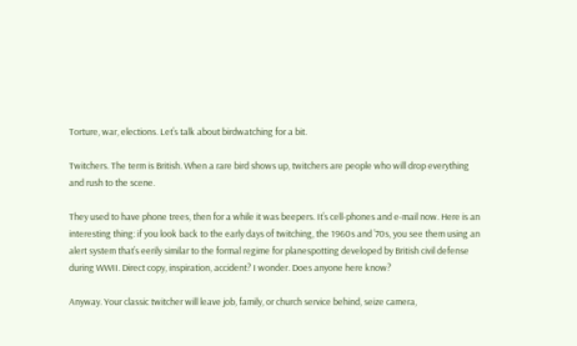Torture, war, elections. Let’s talk about birdwatching for a bit.

Twitchers. The term is British. When a rare bird shows up, twitchers are people who will drop everything and rush to the scene.

They used to have phone trees, then for a while it was beepers. It’s cell-phones and e-mail now. Here is an interesting thing: if you look back to the early days of twitching, the 1960s and ’70s, you see them using an alert system that’s eerily similar to the formal regime for planespotting developed by British civil defense during WWII. Direct copy, inspiration, accident? I wonder. Does anyone here know?

Anyway. Your classic twitcher will leave job, family, or church service behind, seize camera,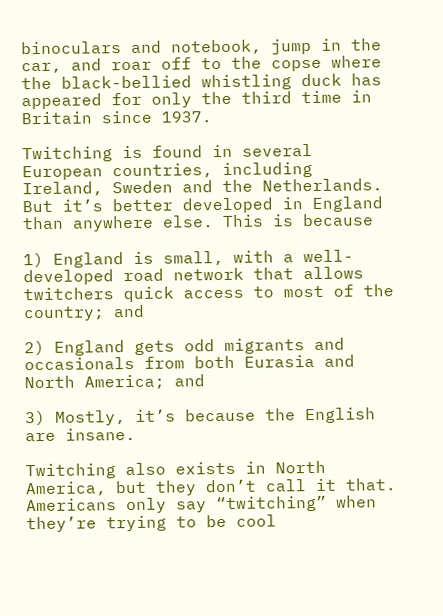binoculars and notebook, jump in the car, and roar off to the copse where the black-bellied whistling duck has appeared for only the third time in Britain since 1937.

Twitching is found in several European countries, including Ireland, Sweden and the Netherlands. But it’s better developed in England than anywhere else. This is because

1) England is small, with a well-developed road network that allows twitchers quick access to most of the country; and

2) England gets odd migrants and occasionals from both Eurasia and North America; and

3) Mostly, it’s because the English are insane.

Twitching also exists in North America, but they don’t call it that. Americans only say “twitching” when they’re trying to be cool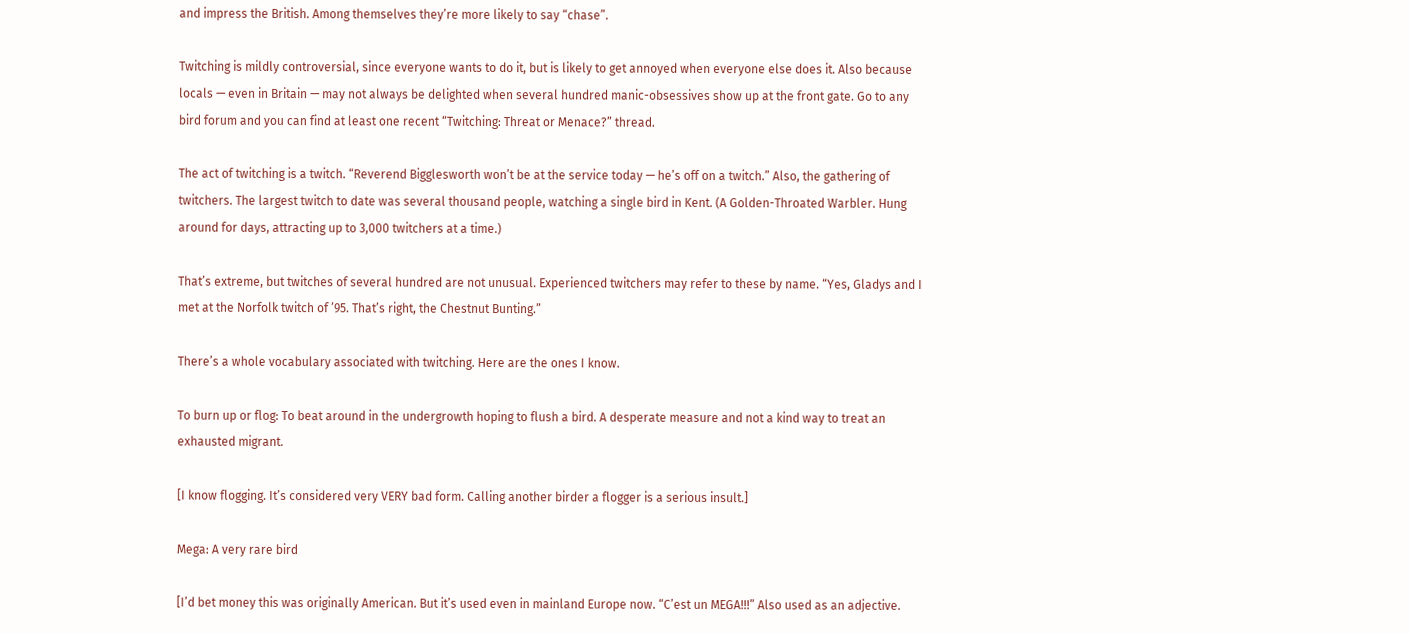and impress the British. Among themselves they’re more likely to say “chase”.

Twitching is mildly controversial, since everyone wants to do it, but is likely to get annoyed when everyone else does it. Also because locals — even in Britain — may not always be delighted when several hundred manic-obsessives show up at the front gate. Go to any bird forum and you can find at least one recent “Twitching: Threat or Menace?” thread.

The act of twitching is a twitch. “Reverend Bigglesworth won’t be at the service today — he’s off on a twitch.” Also, the gathering of twitchers. The largest twitch to date was several thousand people, watching a single bird in Kent. (A Golden-Throated Warbler. Hung around for days, attracting up to 3,000 twitchers at a time.)

That’s extreme, but twitches of several hundred are not unusual. Experienced twitchers may refer to these by name. “Yes, Gladys and I met at the Norfolk twitch of ’95. That’s right, the Chestnut Bunting.”

There’s a whole vocabulary associated with twitching. Here are the ones I know.

To burn up or flog: To beat around in the undergrowth hoping to flush a bird. A desperate measure and not a kind way to treat an exhausted migrant.

[I know flogging. It’s considered very VERY bad form. Calling another birder a flogger is a serious insult.]

Mega: A very rare bird

[I’d bet money this was originally American. But it’s used even in mainland Europe now. “C’est un MEGA!!!” Also used as an adjective.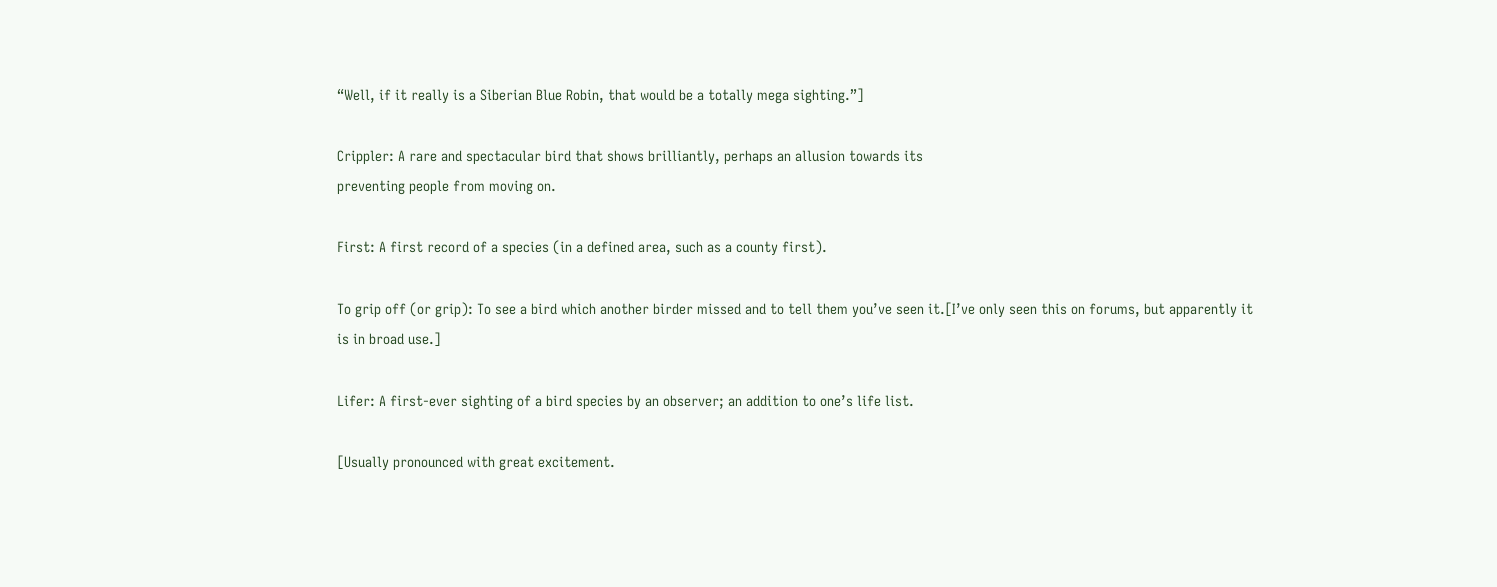“Well, if it really is a Siberian Blue Robin, that would be a totally mega sighting.”]

Crippler: A rare and spectacular bird that shows brilliantly, perhaps an allusion towards its
preventing people from moving on.

First: A first record of a species (in a defined area, such as a county first).

To grip off (or grip): To see a bird which another birder missed and to tell them you’ve seen it.[I’ve only seen this on forums, but apparently it is in broad use.]

Lifer: A first-ever sighting of a bird species by an observer; an addition to one’s life list.

[Usually pronounced with great excitement.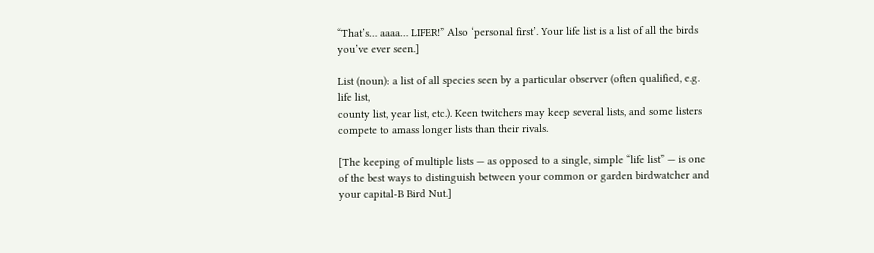“That’s… aaaa… LIFER!” Also ‘personal first’. Your life list is a list of all the birds you’ve ever seen.]

List (noun): a list of all species seen by a particular observer (often qualified, e.g. life list,
county list, year list, etc.). Keen twitchers may keep several lists, and some listers compete to amass longer lists than their rivals.

[The keeping of multiple lists — as opposed to a single, simple “life list” — is one of the best ways to distinguish between your common or garden birdwatcher and your capital-B Bird Nut.]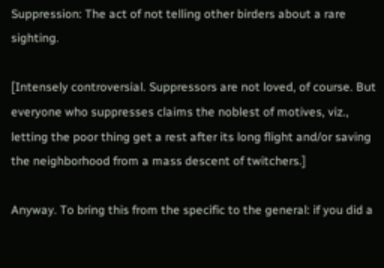Suppression: The act of not telling other birders about a rare sighting.

[Intensely controversial. Suppressors are not loved, of course. But everyone who suppresses claims the noblest of motives, viz., letting the poor thing get a rest after its long flight and/or saving the neighborhood from a mass descent of twitchers.]

Anyway. To bring this from the specific to the general: if you did a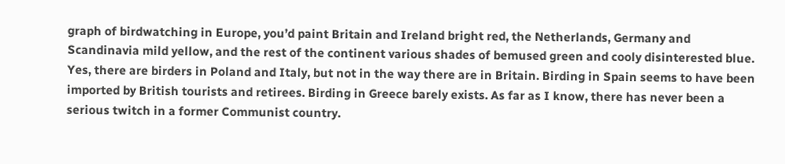graph of birdwatching in Europe, you’d paint Britain and Ireland bright red, the Netherlands, Germany and Scandinavia mild yellow, and the rest of the continent various shades of bemused green and cooly disinterested blue. Yes, there are birders in Poland and Italy, but not in the way there are in Britain. Birding in Spain seems to have been imported by British tourists and retirees. Birding in Greece barely exists. As far as I know, there has never been a serious twitch in a former Communist country.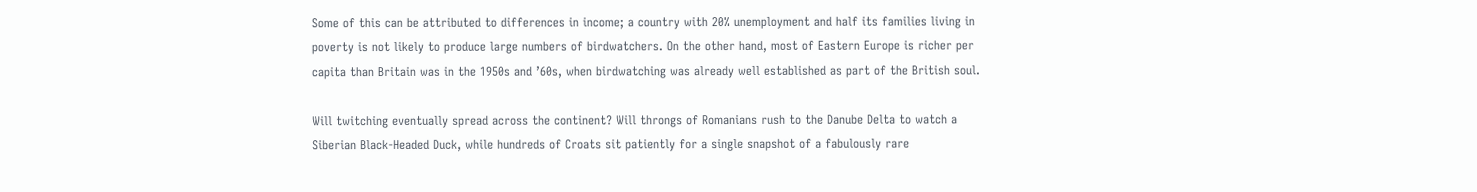Some of this can be attributed to differences in income; a country with 20% unemployment and half its families living in poverty is not likely to produce large numbers of birdwatchers. On the other hand, most of Eastern Europe is richer per capita than Britain was in the 1950s and ’60s, when birdwatching was already well established as part of the British soul.

Will twitching eventually spread across the continent? Will throngs of Romanians rush to the Danube Delta to watch a Siberian Black-Headed Duck, while hundreds of Croats sit patiently for a single snapshot of a fabulously rare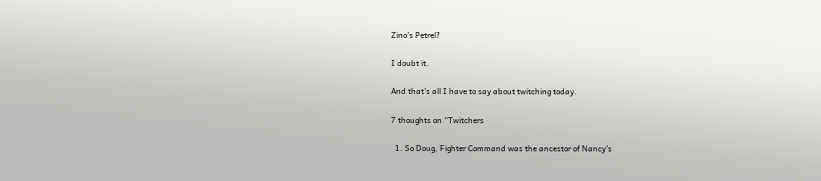Zino’s Petrel?

I doubt it.

And that’s all I have to say about twitching today.

7 thoughts on “Twitchers

  1. So Doug, Fighter Command was the ancestor of Nancy’s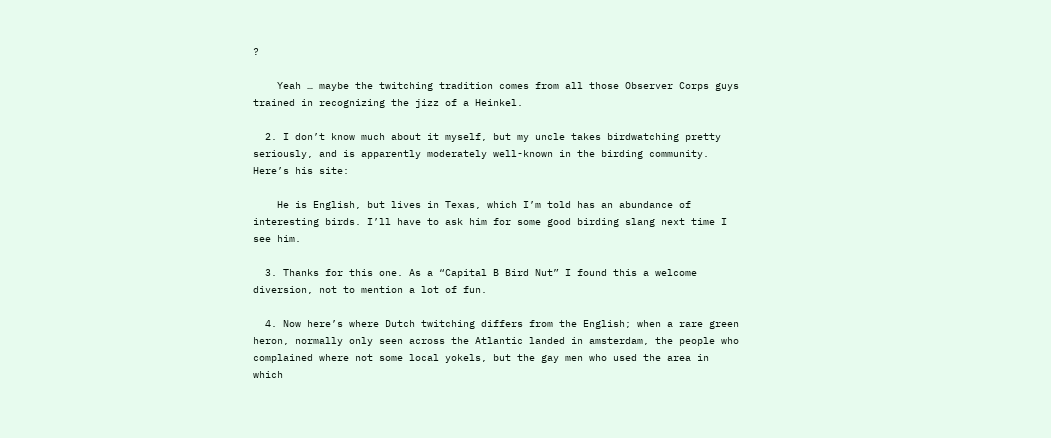?

    Yeah … maybe the twitching tradition comes from all those Observer Corps guys trained in recognizing the jizz of a Heinkel.

  2. I don’t know much about it myself, but my uncle takes birdwatching pretty seriously, and is apparently moderately well-known in the birding community. Here’s his site:

    He is English, but lives in Texas, which I’m told has an abundance of interesting birds. I’ll have to ask him for some good birding slang next time I see him.

  3. Thanks for this one. As a “Capital B Bird Nut” I found this a welcome diversion, not to mention a lot of fun.

  4. Now here’s where Dutch twitching differs from the English; when a rare green heron, normally only seen across the Atlantic landed in amsterdam, the people who complained where not some local yokels, but the gay men who used the area in which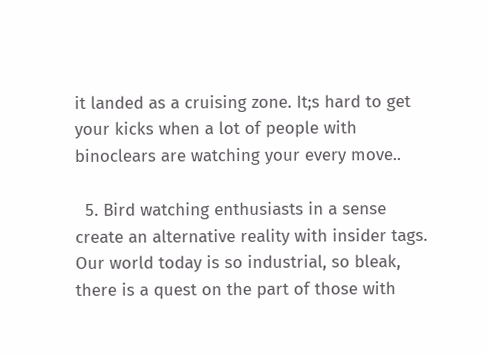it landed as a cruising zone. It;s hard to get your kicks when a lot of people with binoclears are watching your every move..

  5. Bird watching enthusiasts in a sense create an alternative reality with insider tags. Our world today is so industrial, so bleak, there is a quest on the part of those with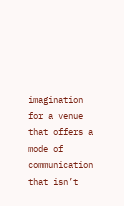imagination for a venue that offers a mode of communication that isn’t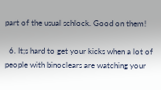part of the usual schlock. Good on them!

  6. It;s hard to get your kicks when a lot of people with binoclears are watching your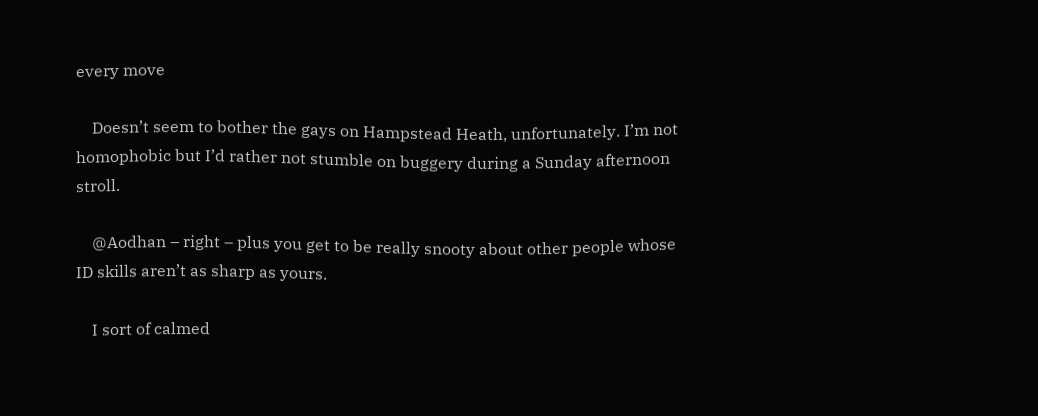every move

    Doesn’t seem to bother the gays on Hampstead Heath, unfortunately. I’m not homophobic but I’d rather not stumble on buggery during a Sunday afternoon stroll.

    @Aodhan – right – plus you get to be really snooty about other people whose ID skills aren’t as sharp as yours.

    I sort of calmed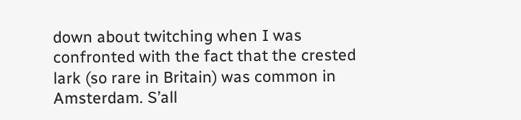down about twitching when I was confronted with the fact that the crested lark (so rare in Britain) was common in Amsterdam. S’all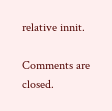relative innit.

Comments are closed.